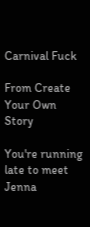Carnival Fuck

From Create Your Own Story

You're running late to meet Jenna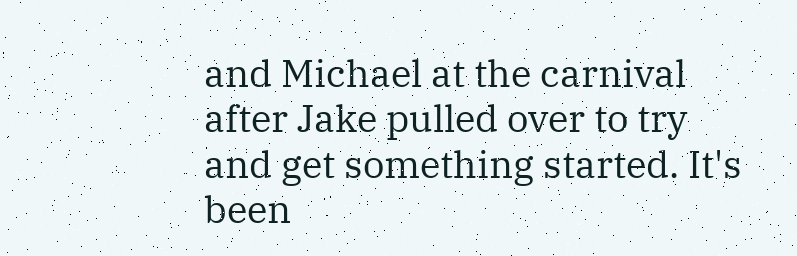and Michael at the carnival after Jake pulled over to try and get something started. It's been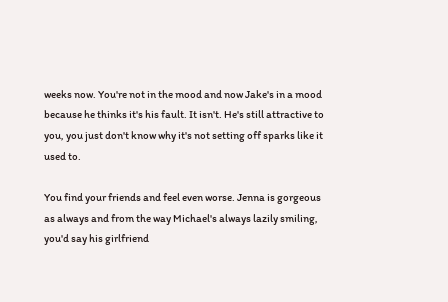weeks now. You're not in the mood and now Jake's in a mood because he thinks it's his fault. It isn't. He's still attractive to you, you just don't know why it's not setting off sparks like it used to.

You find your friends and feel even worse. Jenna is gorgeous as always and from the way Michael's always lazily smiling, you'd say his girlfriend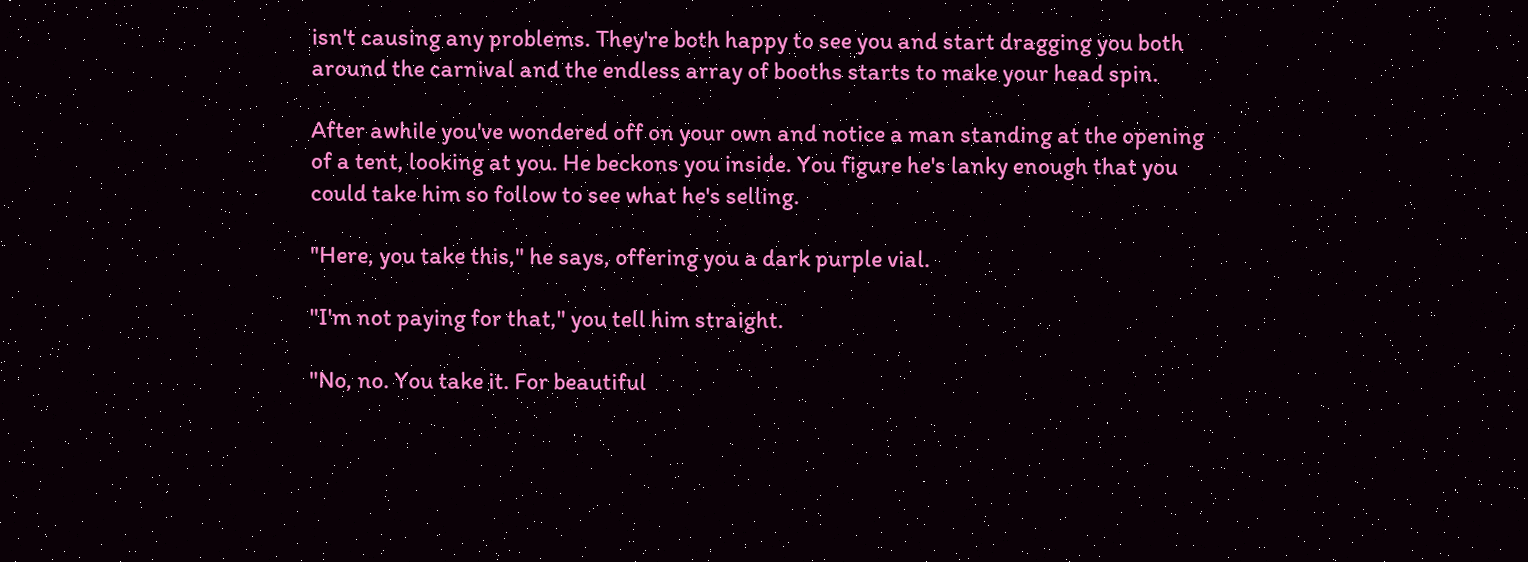isn't causing any problems. They're both happy to see you and start dragging you both around the carnival and the endless array of booths starts to make your head spin.

After awhile you've wondered off on your own and notice a man standing at the opening of a tent, looking at you. He beckons you inside. You figure he's lanky enough that you could take him so follow to see what he's selling.

"Here, you take this," he says, offering you a dark purple vial.

"I'm not paying for that," you tell him straight.

"No, no. You take it. For beautiful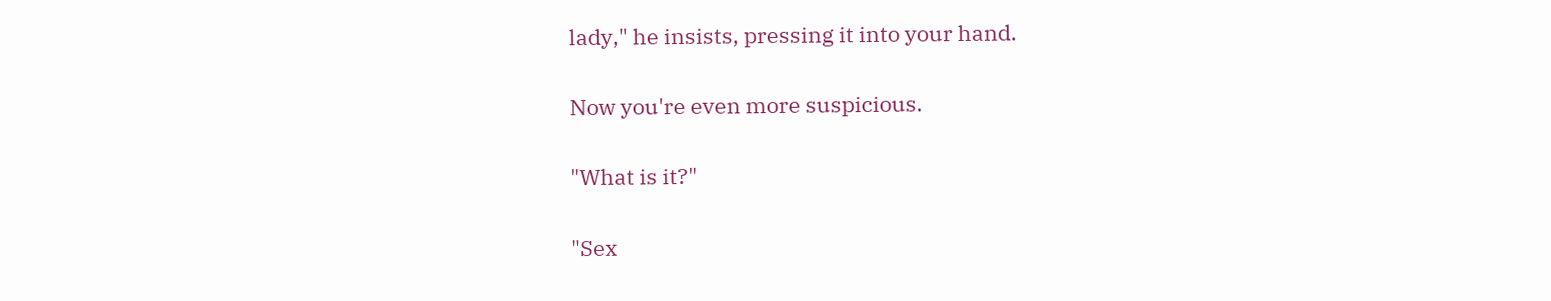lady," he insists, pressing it into your hand.

Now you're even more suspicious.

"What is it?"

"Sex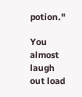potion."

You almost laugh out load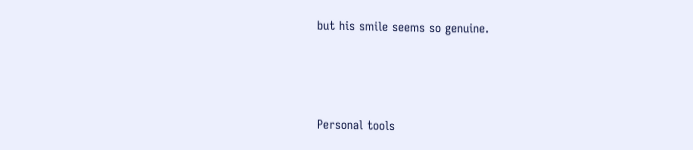but his smile seems so genuine.



Personal tools